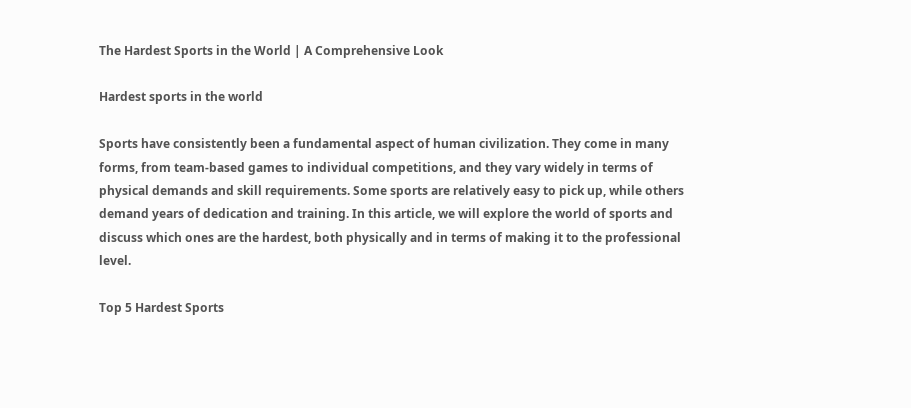The Hardest Sports in the World | A Comprehensive Look

Hardest sports in the world

Sports have consistently been a fundamental aspect of human civilization. They come in many forms, from team-based games to individual competitions, and they vary widely in terms of physical demands and skill requirements. Some sports are relatively easy to pick up, while others demand years of dedication and training. In this article, we will explore the world of sports and discuss which ones are the hardest, both physically and in terms of making it to the professional level.

Top 5 Hardest Sports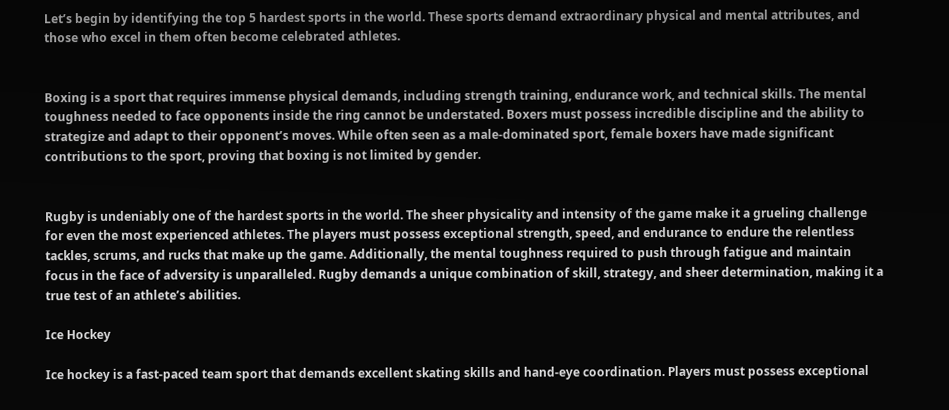Let’s begin by identifying the top 5 hardest sports in the world. These sports demand extraordinary physical and mental attributes, and those who excel in them often become celebrated athletes.


Boxing is a sport that requires immense physical demands, including strength training, endurance work, and technical skills. The mental toughness needed to face opponents inside the ring cannot be understated. Boxers must possess incredible discipline and the ability to strategize and adapt to their opponent’s moves. While often seen as a male-dominated sport, female boxers have made significant contributions to the sport, proving that boxing is not limited by gender.


Rugby is undeniably one of the hardest sports in the world. The sheer physicality and intensity of the game make it a grueling challenge for even the most experienced athletes. The players must possess exceptional strength, speed, and endurance to endure the relentless tackles, scrums, and rucks that make up the game. Additionally, the mental toughness required to push through fatigue and maintain focus in the face of adversity is unparalleled. Rugby demands a unique combination of skill, strategy, and sheer determination, making it a true test of an athlete’s abilities.

Ice Hockey

Ice hockey is a fast-paced team sport that demands excellent skating skills and hand-eye coordination. Players must possess exceptional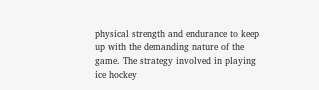physical strength and endurance to keep up with the demanding nature of the game. The strategy involved in playing ice hockey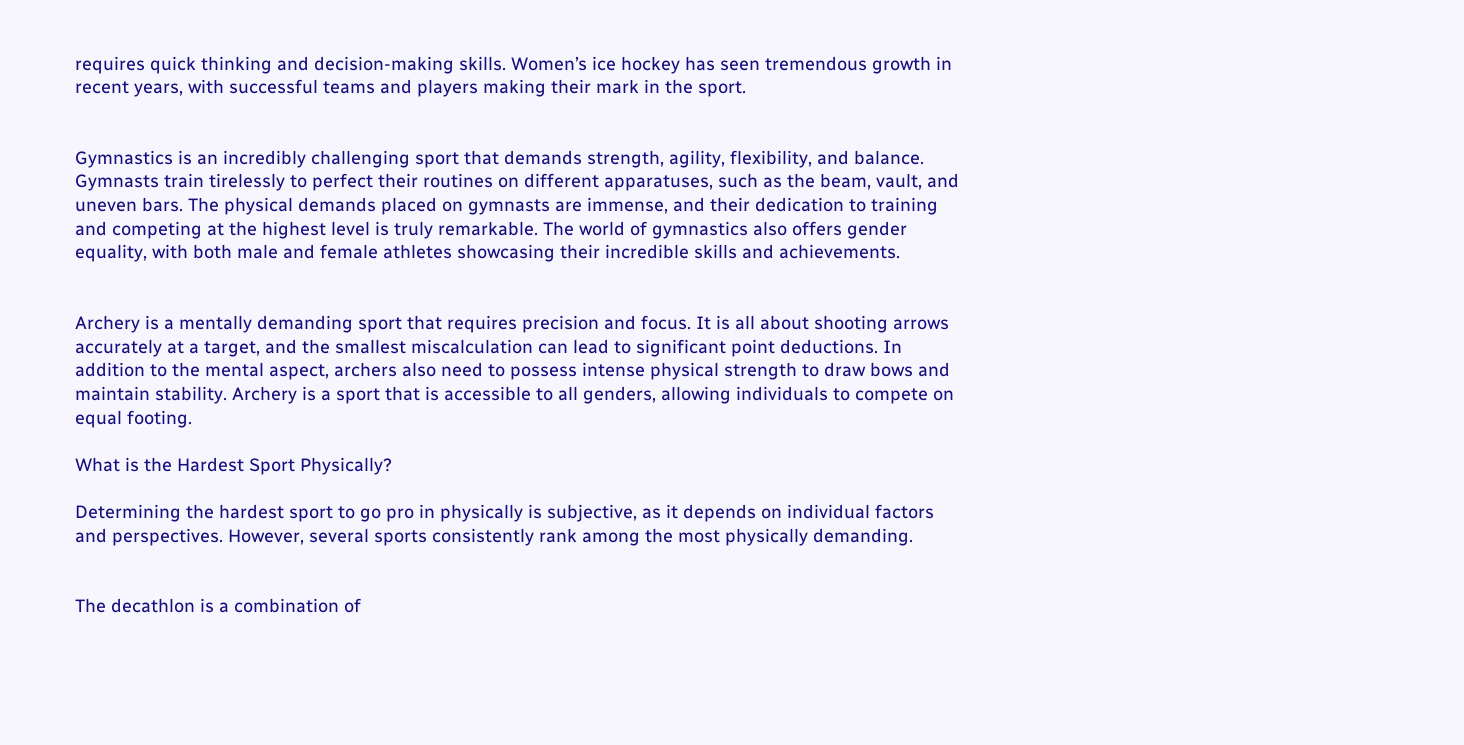requires quick thinking and decision-making skills. Women’s ice hockey has seen tremendous growth in recent years, with successful teams and players making their mark in the sport.


Gymnastics is an incredibly challenging sport that demands strength, agility, flexibility, and balance. Gymnasts train tirelessly to perfect their routines on different apparatuses, such as the beam, vault, and uneven bars. The physical demands placed on gymnasts are immense, and their dedication to training and competing at the highest level is truly remarkable. The world of gymnastics also offers gender equality, with both male and female athletes showcasing their incredible skills and achievements.


Archery is a mentally demanding sport that requires precision and focus. It is all about shooting arrows accurately at a target, and the smallest miscalculation can lead to significant point deductions. In addition to the mental aspect, archers also need to possess intense physical strength to draw bows and maintain stability. Archery is a sport that is accessible to all genders, allowing individuals to compete on equal footing.

What is the Hardest Sport Physically?

Determining the hardest sport to go pro in physically is subjective, as it depends on individual factors and perspectives. However, several sports consistently rank among the most physically demanding.


The decathlon is a combination of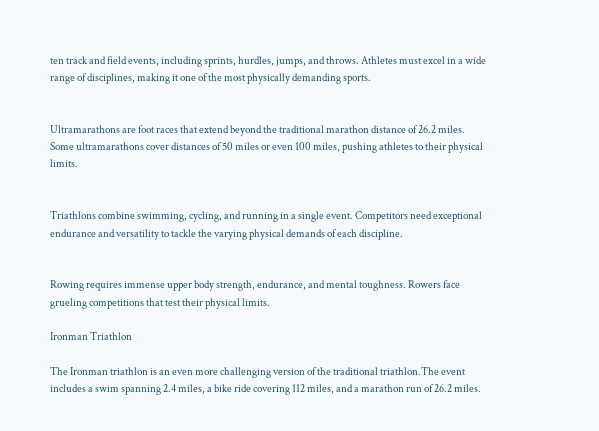ten track and field events, including sprints, hurdles, jumps, and throws. Athletes must excel in a wide range of disciplines, making it one of the most physically demanding sports.


Ultramarathons are foot races that extend beyond the traditional marathon distance of 26.2 miles. Some ultramarathons cover distances of 50 miles or even 100 miles, pushing athletes to their physical limits.


Triathlons combine swimming, cycling, and running in a single event. Competitors need exceptional endurance and versatility to tackle the varying physical demands of each discipline.


Rowing requires immense upper body strength, endurance, and mental toughness. Rowers face grueling competitions that test their physical limits.

Ironman Triathlon

The Ironman triathlon is an even more challenging version of the traditional triathlon.The event includes a swim spanning 2.4 miles, a bike ride covering 112 miles, and a marathon run of 26.2 miles.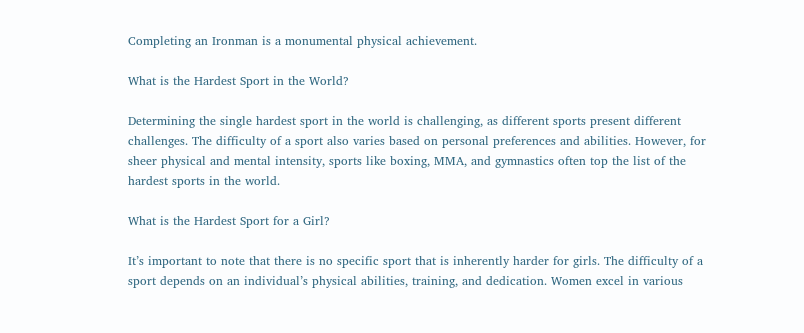Completing an Ironman is a monumental physical achievement.

What is the Hardest Sport in the World?

Determining the single hardest sport in the world is challenging, as different sports present different challenges. The difficulty of a sport also varies based on personal preferences and abilities. However, for sheer physical and mental intensity, sports like boxing, MMA, and gymnastics often top the list of the hardest sports in the world.

What is the Hardest Sport for a Girl?

It’s important to note that there is no specific sport that is inherently harder for girls. The difficulty of a sport depends on an individual’s physical abilities, training, and dedication. Women excel in various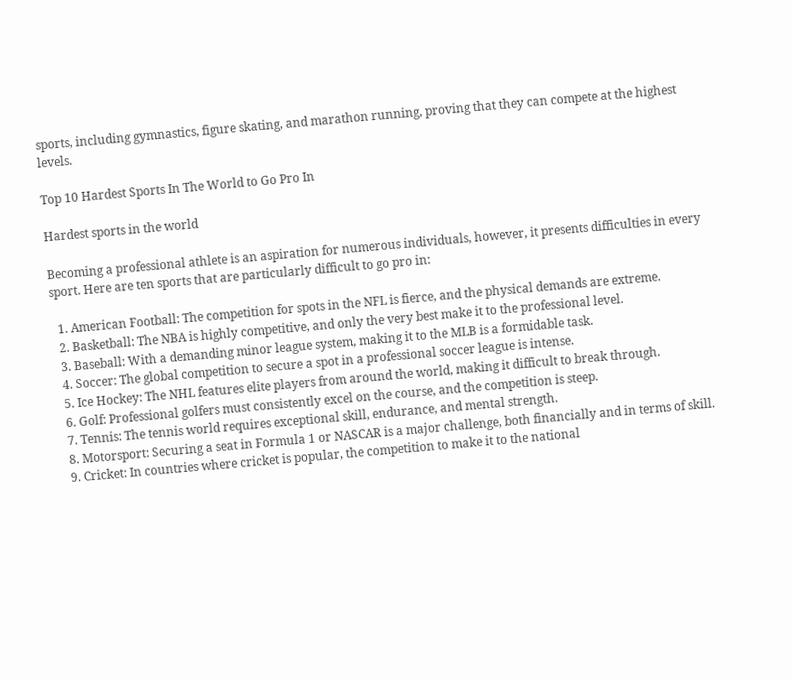sports, including gymnastics, figure skating, and marathon running, proving that they can compete at the highest levels.

Top 10 Hardest Sports In The World to Go Pro In

Hardest sports in the world

Becoming a professional athlete is an aspiration for numerous individuals, however, it presents difficulties in every sport. Here are ten sports that are particularly difficult to go pro in:

  1. American Football: The competition for spots in the NFL is fierce, and the physical demands are extreme.
  2. Basketball: The NBA is highly competitive, and only the very best make it to the professional level.
  3. Baseball: With a demanding minor league system, making it to the MLB is a formidable task.
  4. Soccer: The global competition to secure a spot in a professional soccer league is intense.
  5. Ice Hockey: The NHL features elite players from around the world, making it difficult to break through.
  6. Golf: Professional golfers must consistently excel on the course, and the competition is steep.
  7. Tennis: The tennis world requires exceptional skill, endurance, and mental strength.
  8. Motorsport: Securing a seat in Formula 1 or NASCAR is a major challenge, both financially and in terms of skill.
  9. Cricket: In countries where cricket is popular, the competition to make it to the national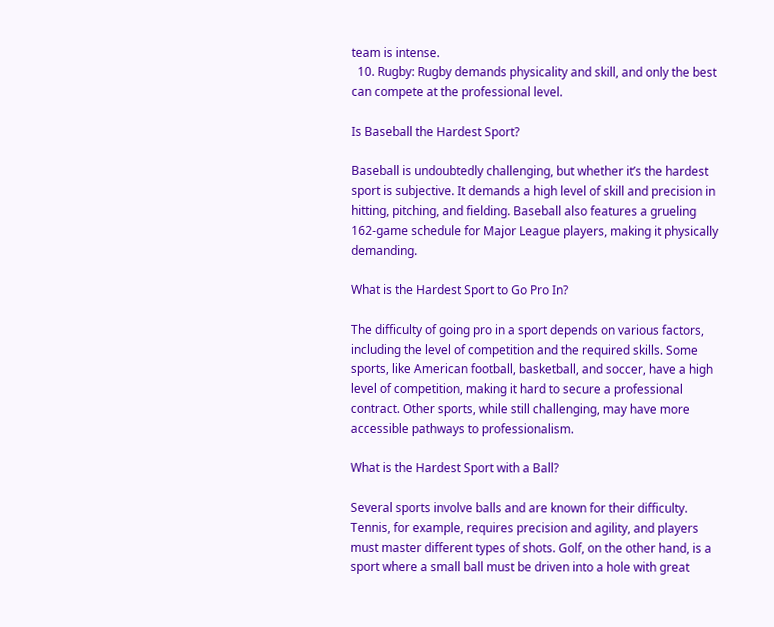team is intense.
  10. Rugby: Rugby demands physicality and skill, and only the best can compete at the professional level.

Is Baseball the Hardest Sport?

Baseball is undoubtedly challenging, but whether it’s the hardest sport is subjective. It demands a high level of skill and precision in hitting, pitching, and fielding. Baseball also features a grueling 162-game schedule for Major League players, making it physically demanding.

What is the Hardest Sport to Go Pro In?

The difficulty of going pro in a sport depends on various factors, including the level of competition and the required skills. Some sports, like American football, basketball, and soccer, have a high level of competition, making it hard to secure a professional contract. Other sports, while still challenging, may have more accessible pathways to professionalism.

What is the Hardest Sport with a Ball?

Several sports involve balls and are known for their difficulty. Tennis, for example, requires precision and agility, and players must master different types of shots. Golf, on the other hand, is a sport where a small ball must be driven into a hole with great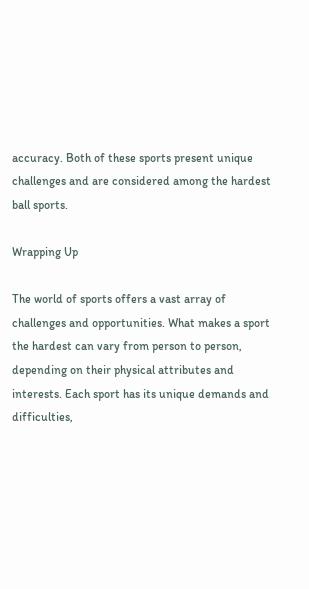accuracy. Both of these sports present unique challenges and are considered among the hardest ball sports.

Wrapping Up

The world of sports offers a vast array of challenges and opportunities. What makes a sport the hardest can vary from person to person, depending on their physical attributes and interests. Each sport has its unique demands and difficulties,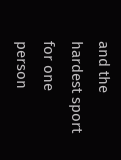and the hardest sport for one person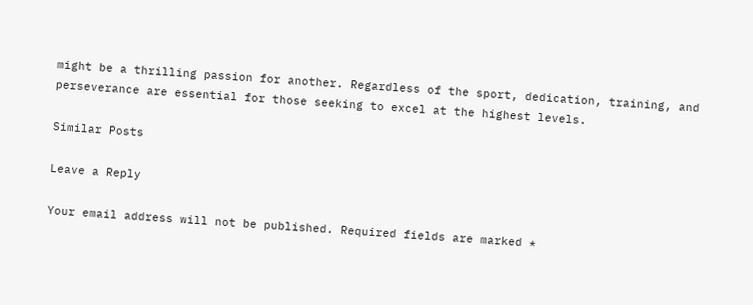might be a thrilling passion for another. Regardless of the sport, dedication, training, and perseverance are essential for those seeking to excel at the highest levels.

Similar Posts

Leave a Reply

Your email address will not be published. Required fields are marked *